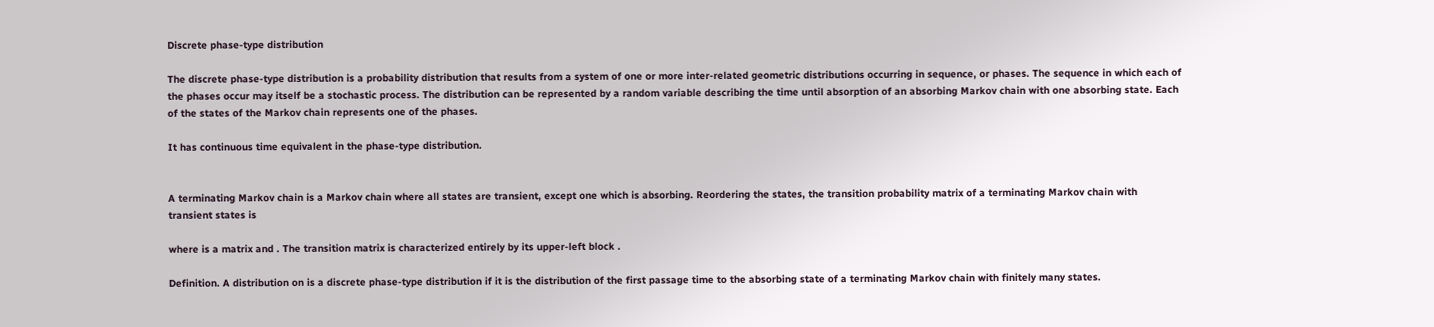Discrete phase-type distribution

The discrete phase-type distribution is a probability distribution that results from a system of one or more inter-related geometric distributions occurring in sequence, or phases. The sequence in which each of the phases occur may itself be a stochastic process. The distribution can be represented by a random variable describing the time until absorption of an absorbing Markov chain with one absorbing state. Each of the states of the Markov chain represents one of the phases.

It has continuous time equivalent in the phase-type distribution.


A terminating Markov chain is a Markov chain where all states are transient, except one which is absorbing. Reordering the states, the transition probability matrix of a terminating Markov chain with transient states is

where is a matrix and . The transition matrix is characterized entirely by its upper-left block .

Definition. A distribution on is a discrete phase-type distribution if it is the distribution of the first passage time to the absorbing state of a terminating Markov chain with finitely many states.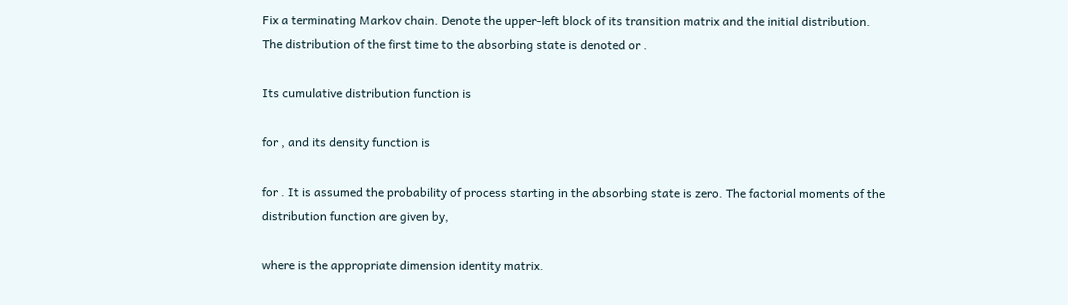Fix a terminating Markov chain. Denote the upper-left block of its transition matrix and the initial distribution. The distribution of the first time to the absorbing state is denoted or .

Its cumulative distribution function is

for , and its density function is

for . It is assumed the probability of process starting in the absorbing state is zero. The factorial moments of the distribution function are given by,

where is the appropriate dimension identity matrix.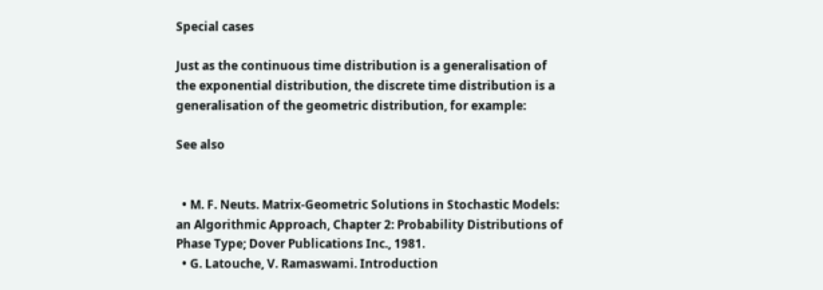Special cases

Just as the continuous time distribution is a generalisation of the exponential distribution, the discrete time distribution is a generalisation of the geometric distribution, for example:

See also


  • M. F. Neuts. Matrix-Geometric Solutions in Stochastic Models: an Algorithmic Approach, Chapter 2: Probability Distributions of Phase Type; Dover Publications Inc., 1981.
  • G. Latouche, V. Ramaswami. Introduction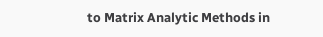to Matrix Analytic Methods in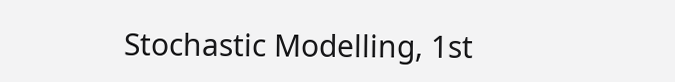Stochastic Modelling, 1st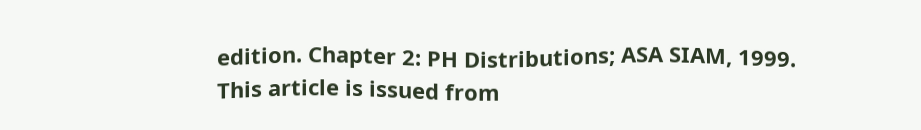edition. Chapter 2: PH Distributions; ASA SIAM, 1999.
This article is issued from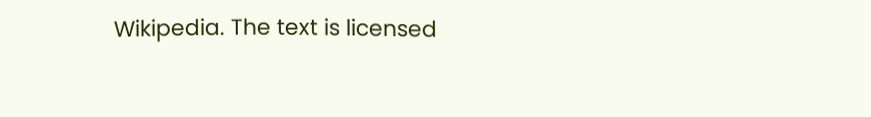Wikipedia. The text is licensed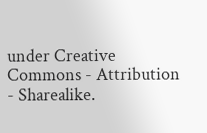under Creative Commons - Attribution - Sharealike.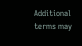Additional terms may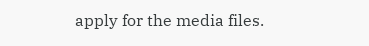apply for the media files.